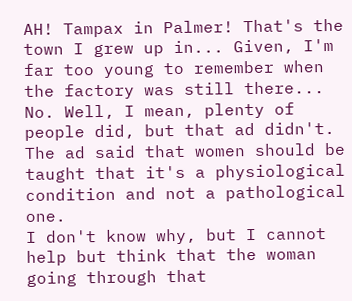AH! Tampax in Palmer! That's the town I grew up in... Given, I'm far too young to remember when the factory was still there...
No. Well, I mean, plenty of people did, but that ad didn't. The ad said that women should be taught that it's a physiological condition and not a pathological one.
I don't know why, but I cannot help but think that the woman going through that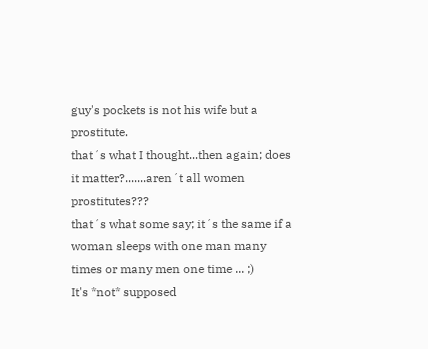guy's pockets is not his wife but a prostitute.
that´s what I thought...then again; does it matter?.......aren´t all women prostitutes???
that´s what some say; it´s the same if a woman sleeps with one man many times or many men one time ... ;)
It's *not* supposed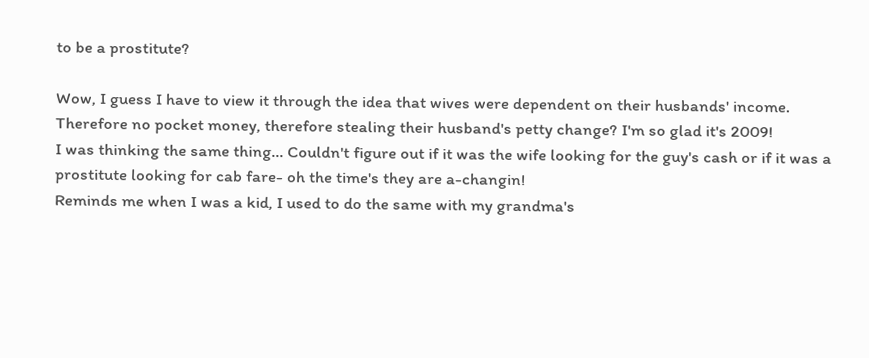to be a prostitute?

Wow, I guess I have to view it through the idea that wives were dependent on their husbands' income. Therefore no pocket money, therefore stealing their husband's petty change? I'm so glad it's 2009!
I was thinking the same thing... Couldn't figure out if it was the wife looking for the guy's cash or if it was a prostitute looking for cab fare- oh the time's they are a-changin!
Reminds me when I was a kid, I used to do the same with my grandma's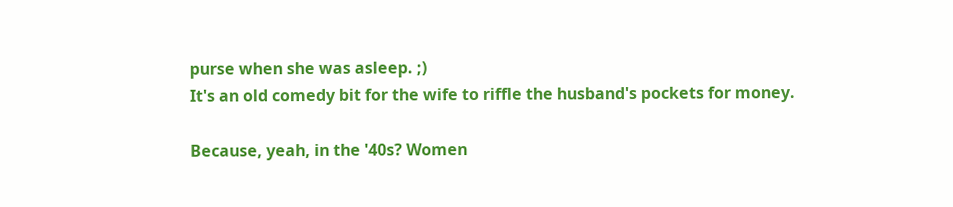purse when she was asleep. ;)
It's an old comedy bit for the wife to riffle the husband's pockets for money.

Because, yeah, in the '40s? Women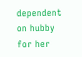dependent on hubby for her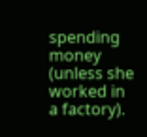spending money (unless she worked in a factory).